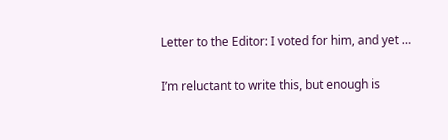Letter to the Editor: I voted for him, and yet …

I’m reluctant to write this, but enough is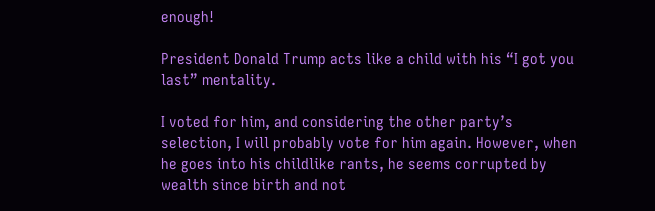enough!

President Donald Trump acts like a child with his “I got you last” mentality.

I voted for him, and considering the other party’s selection, I will probably vote for him again. However, when he goes into his childlike rants, he seems corrupted by wealth since birth and not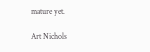mature yet.

Art Nichols